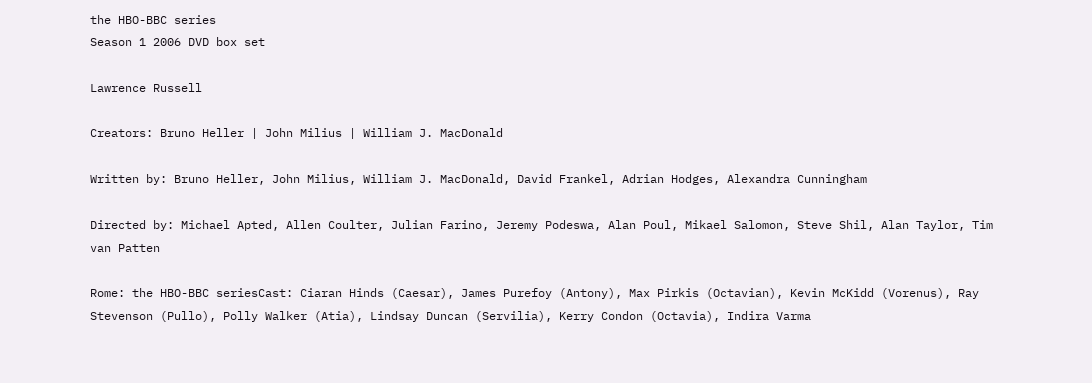the HBO-BBC series
Season 1 2006 DVD box set

Lawrence Russell

Creators: Bruno Heller | John Milius | William J. MacDonald

Written by: Bruno Heller, John Milius, William J. MacDonald, David Frankel, Adrian Hodges, Alexandra Cunningham

Directed by: Michael Apted, Allen Coulter, Julian Farino, Jeremy Podeswa, Alan Poul, Mikael Salomon, Steve Shil, Alan Taylor, Tim van Patten

Rome: the HBO-BBC seriesCast: Ciaran Hinds (Caesar), James Purefoy (Antony), Max Pirkis (Octavian), Kevin McKidd (Vorenus), Ray Stevenson (Pullo), Polly Walker (Atia), Lindsay Duncan (Servilia), Kerry Condon (Octavia), Indira Varma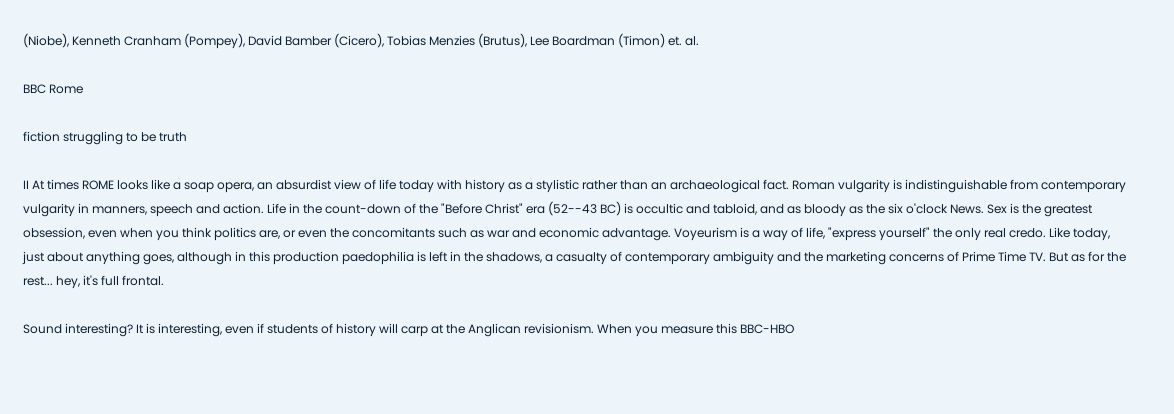(Niobe), Kenneth Cranham (Pompey), David Bamber (Cicero), Tobias Menzies (Brutus), Lee Boardman (Timon) et. al.

BBC Rome

fiction struggling to be truth

II At times ROME looks like a soap opera, an absurdist view of life today with history as a stylistic rather than an archaeological fact. Roman vulgarity is indistinguishable from contemporary vulgarity in manners, speech and action. Life in the count-down of the "Before Christ" era (52--43 BC) is occultic and tabloid, and as bloody as the six o'clock News. Sex is the greatest obsession, even when you think politics are, or even the concomitants such as war and economic advantage. Voyeurism is a way of life, "express yourself" the only real credo. Like today, just about anything goes, although in this production paedophilia is left in the shadows, a casualty of contemporary ambiguity and the marketing concerns of Prime Time TV. But as for the rest... hey, it's full frontal.

Sound interesting? It is interesting, even if students of history will carp at the Anglican revisionism. When you measure this BBC-HBO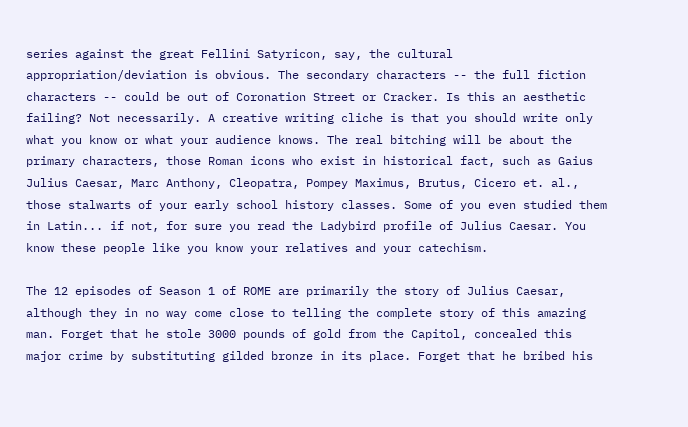series against the great Fellini Satyricon, say, the cultural appropriation/deviation is obvious. The secondary characters -- the full fiction characters -- could be out of Coronation Street or Cracker. Is this an aesthetic failing? Not necessarily. A creative writing cliche is that you should write only what you know or what your audience knows. The real bitching will be about the primary characters, those Roman icons who exist in historical fact, such as Gaius Julius Caesar, Marc Anthony, Cleopatra, Pompey Maximus, Brutus, Cicero et. al., those stalwarts of your early school history classes. Some of you even studied them in Latin... if not, for sure you read the Ladybird profile of Julius Caesar. You know these people like you know your relatives and your catechism.

The 12 episodes of Season 1 of ROME are primarily the story of Julius Caesar, although they in no way come close to telling the complete story of this amazing man. Forget that he stole 3000 pounds of gold from the Capitol, concealed this major crime by substituting gilded bronze in its place. Forget that he bribed his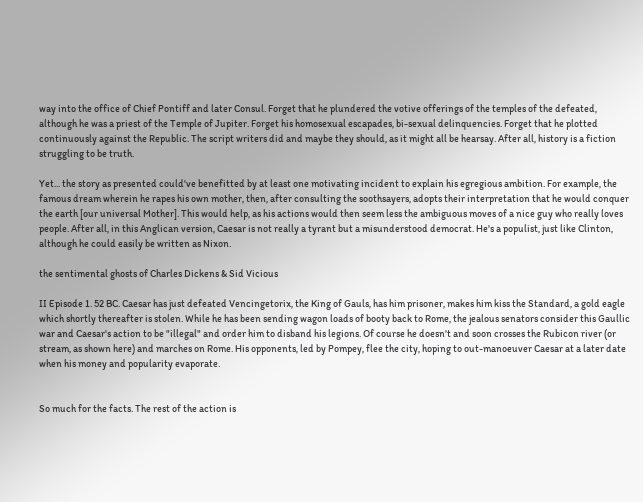way into the office of Chief Pontiff and later Consul. Forget that he plundered the votive offerings of the temples of the defeated, although he was a priest of the Temple of Jupiter. Forget his homosexual escapades, bi-sexual delinquencies. Forget that he plotted continuously against the Republic. The script writers did and maybe they should, as it might all be hearsay. After all, history is a fiction struggling to be truth.

Yet... the story as presented could've benefitted by at least one motivating incident to explain his egregious ambition. For example, the famous dream wherein he rapes his own mother, then, after consulting the soothsayers, adopts their interpretation that he would conquer the earth [our universal Mother]. This would help, as his actions would then seem less the ambiguous moves of a nice guy who really loves people. After all, in this Anglican version, Caesar is not really a tyrant but a misunderstood democrat. He's a populist, just like Clinton, although he could easily be written as Nixon.

the sentimental ghosts of Charles Dickens & Sid Vicious

II Episode 1. 52 BC. Caesar has just defeated Vencingetorix, the King of Gauls, has him prisoner, makes him kiss the Standard, a gold eagle which shortly thereafter is stolen. While he has been sending wagon loads of booty back to Rome, the jealous senators consider this Gaullic war and Caesar's action to be "illegal" and order him to disband his legions. Of course he doesn't and soon crosses the Rubicon river (or stream, as shown here) and marches on Rome. His opponents, led by Pompey, flee the city, hoping to out-manoeuver Caesar at a later date when his money and popularity evaporate.


So much for the facts. The rest of the action is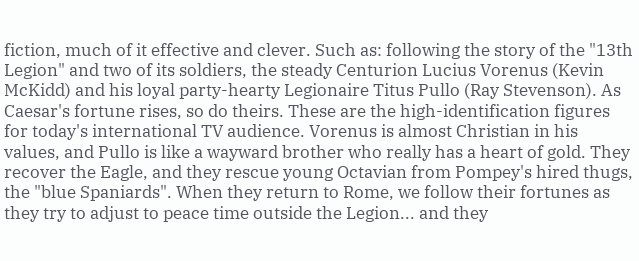fiction, much of it effective and clever. Such as: following the story of the "13th Legion" and two of its soldiers, the steady Centurion Lucius Vorenus (Kevin McKidd) and his loyal party-hearty Legionaire Titus Pullo (Ray Stevenson). As Caesar's fortune rises, so do theirs. These are the high-identification figures for today's international TV audience. Vorenus is almost Christian in his values, and Pullo is like a wayward brother who really has a heart of gold. They recover the Eagle, and they rescue young Octavian from Pompey's hired thugs, the "blue Spaniards". When they return to Rome, we follow their fortunes as they try to adjust to peace time outside the Legion... and they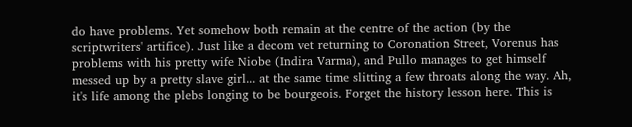do have problems. Yet somehow both remain at the centre of the action (by the scriptwriters' artifice). Just like a decom vet returning to Coronation Street, Vorenus has problems with his pretty wife Niobe (Indira Varma), and Pullo manages to get himself messed up by a pretty slave girl... at the same time slitting a few throats along the way. Ah, it's life among the plebs longing to be bourgeois. Forget the history lesson here. This is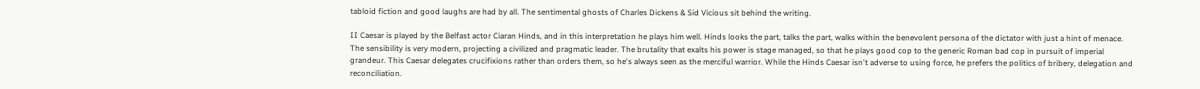tabloid fiction and good laughs are had by all. The sentimental ghosts of Charles Dickens & Sid Vicious sit behind the writing.

II Caesar is played by the Belfast actor Ciaran Hinds, and in this interpretation he plays him well. Hinds looks the part, talks the part, walks within the benevolent persona of the dictator with just a hint of menace. The sensibility is very modern, projecting a civilized and pragmatic leader. The brutality that exalts his power is stage managed, so that he plays good cop to the generic Roman bad cop in pursuit of imperial grandeur. This Caesar delegates crucifixions rather than orders them, so he's always seen as the merciful warrior. While the Hinds Caesar isn't adverse to using force, he prefers the politics of bribery, delegation and reconciliation.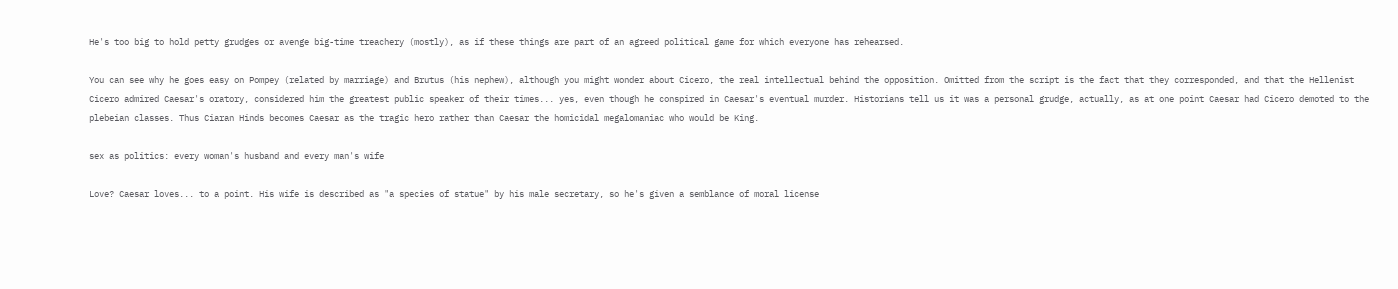He's too big to hold petty grudges or avenge big-time treachery (mostly), as if these things are part of an agreed political game for which everyone has rehearsed.

You can see why he goes easy on Pompey (related by marriage) and Brutus (his nephew), although you might wonder about Cicero, the real intellectual behind the opposition. Omitted from the script is the fact that they corresponded, and that the Hellenist Cicero admired Caesar's oratory, considered him the greatest public speaker of their times... yes, even though he conspired in Caesar's eventual murder. Historians tell us it was a personal grudge, actually, as at one point Caesar had Cicero demoted to the plebeian classes. Thus Ciaran Hinds becomes Caesar as the tragic hero rather than Caesar the homicidal megalomaniac who would be King.

sex as politics: every woman's husband and every man's wife

Love? Caesar loves... to a point. His wife is described as "a species of statue" by his male secretary, so he's given a semblance of moral license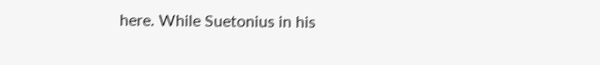here. While Suetonius in his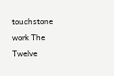touchstone work The Twelve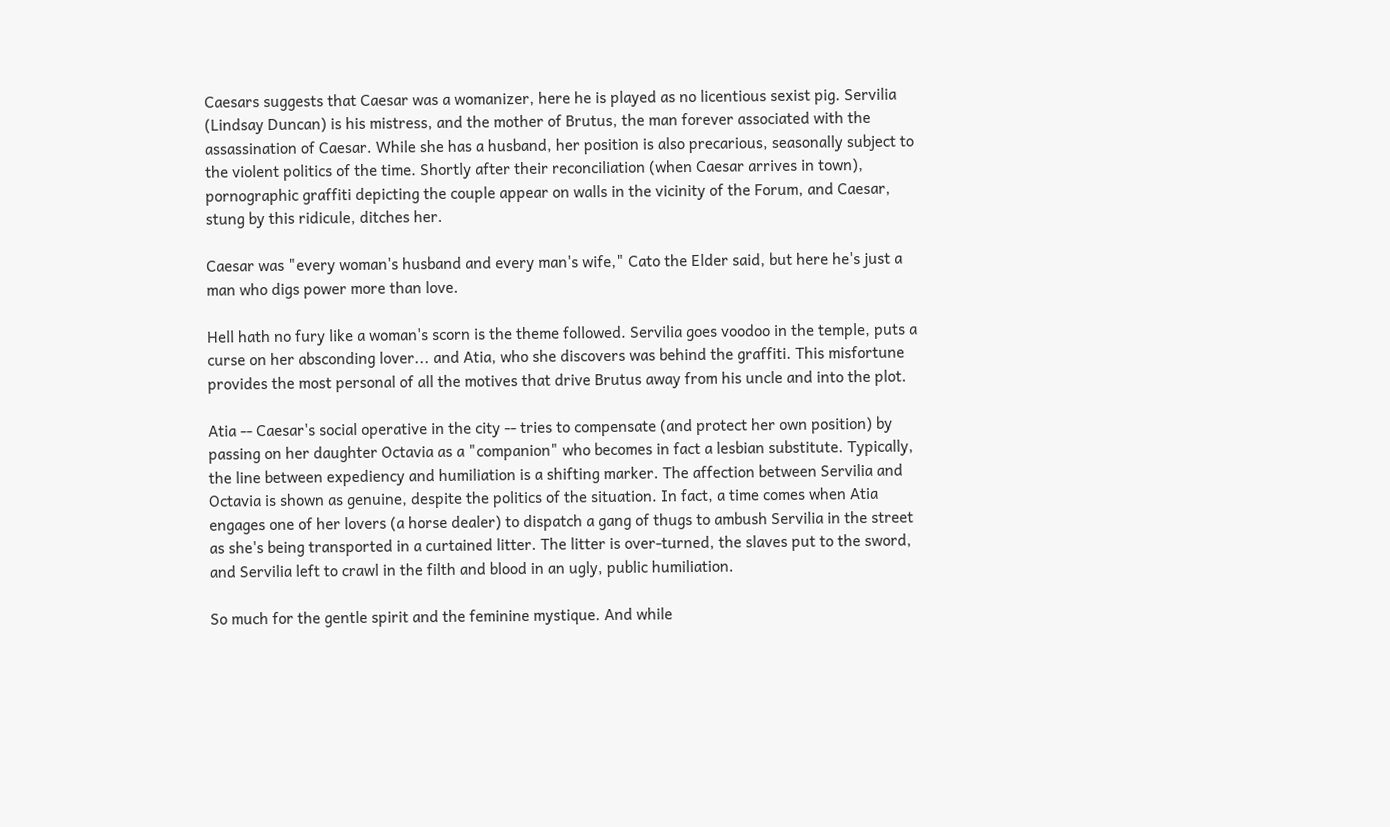Caesars suggests that Caesar was a womanizer, here he is played as no licentious sexist pig. Servilia (Lindsay Duncan) is his mistress, and the mother of Brutus, the man forever associated with the assassination of Caesar. While she has a husband, her position is also precarious, seasonally subject to the violent politics of the time. Shortly after their reconciliation (when Caesar arrives in town), pornographic graffiti depicting the couple appear on walls in the vicinity of the Forum, and Caesar, stung by this ridicule, ditches her.

Caesar was "every woman's husband and every man's wife," Cato the Elder said, but here he's just a man who digs power more than love.

Hell hath no fury like a woman's scorn is the theme followed. Servilia goes voodoo in the temple, puts a curse on her absconding lover... and Atia, who she discovers was behind the graffiti. This misfortune provides the most personal of all the motives that drive Brutus away from his uncle and into the plot.

Atia -- Caesar's social operative in the city -- tries to compensate (and protect her own position) by passing on her daughter Octavia as a "companion" who becomes in fact a lesbian substitute. Typically, the line between expediency and humiliation is a shifting marker. The affection between Servilia and Octavia is shown as genuine, despite the politics of the situation. In fact, a time comes when Atia engages one of her lovers (a horse dealer) to dispatch a gang of thugs to ambush Servilia in the street as she's being transported in a curtained litter. The litter is over-turned, the slaves put to the sword, and Servilia left to crawl in the filth and blood in an ugly, public humiliation.

So much for the gentle spirit and the feminine mystique. And while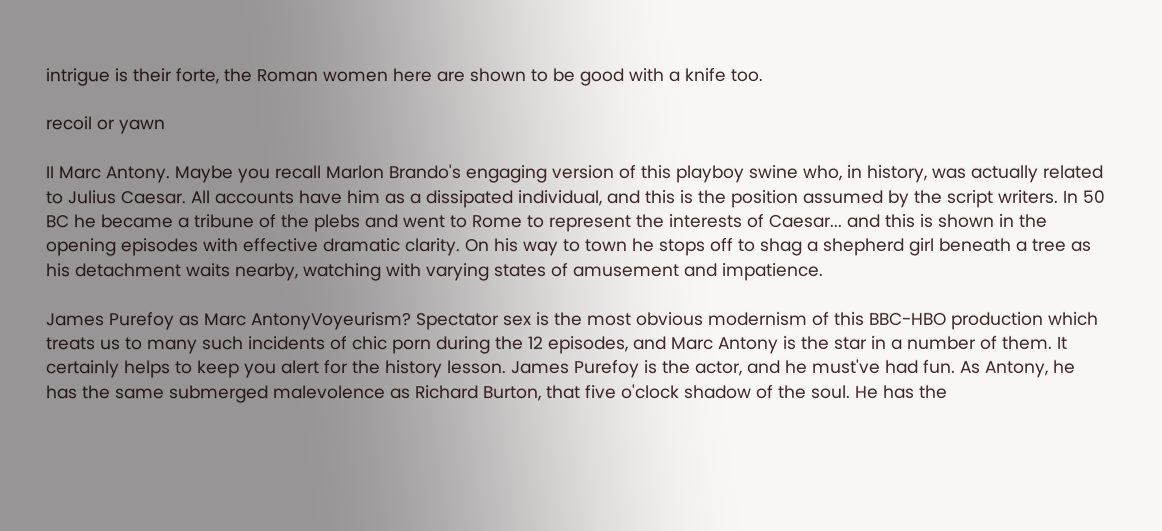intrigue is their forte, the Roman women here are shown to be good with a knife too.

recoil or yawn

II Marc Antony. Maybe you recall Marlon Brando's engaging version of this playboy swine who, in history, was actually related to Julius Caesar. All accounts have him as a dissipated individual, and this is the position assumed by the script writers. In 50 BC he became a tribune of the plebs and went to Rome to represent the interests of Caesar... and this is shown in the opening episodes with effective dramatic clarity. On his way to town he stops off to shag a shepherd girl beneath a tree as his detachment waits nearby, watching with varying states of amusement and impatience.

James Purefoy as Marc AntonyVoyeurism? Spectator sex is the most obvious modernism of this BBC-HBO production which treats us to many such incidents of chic porn during the 12 episodes, and Marc Antony is the star in a number of them. It certainly helps to keep you alert for the history lesson. James Purefoy is the actor, and he must've had fun. As Antony, he has the same submerged malevolence as Richard Burton, that five o'clock shadow of the soul. He has the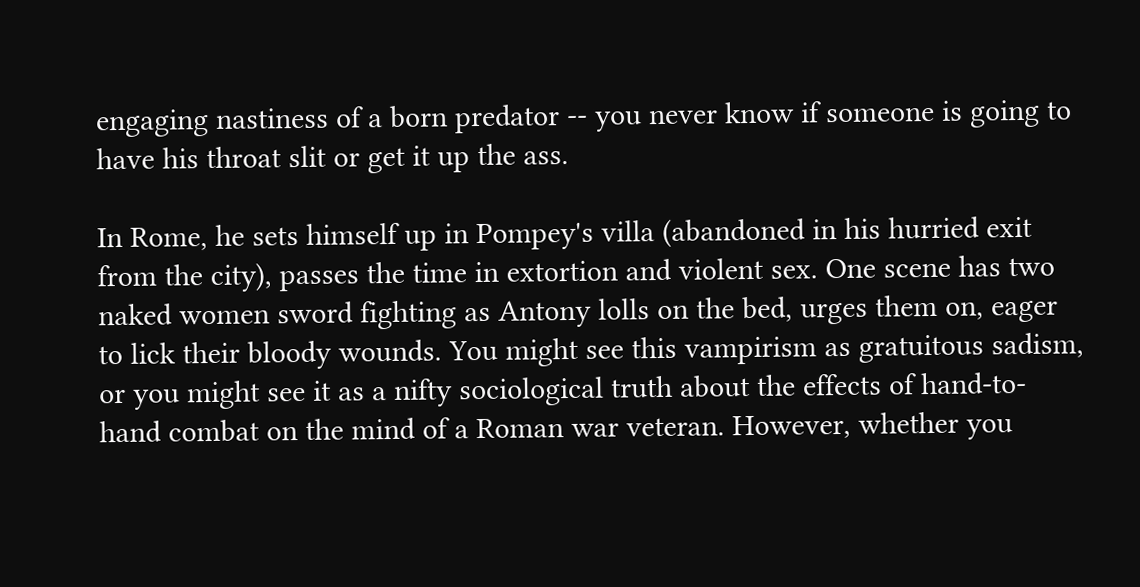engaging nastiness of a born predator -- you never know if someone is going to have his throat slit or get it up the ass.

In Rome, he sets himself up in Pompey's villa (abandoned in his hurried exit from the city), passes the time in extortion and violent sex. One scene has two naked women sword fighting as Antony lolls on the bed, urges them on, eager to lick their bloody wounds. You might see this vampirism as gratuitous sadism, or you might see it as a nifty sociological truth about the effects of hand-to-hand combat on the mind of a Roman war veteran. However, whether you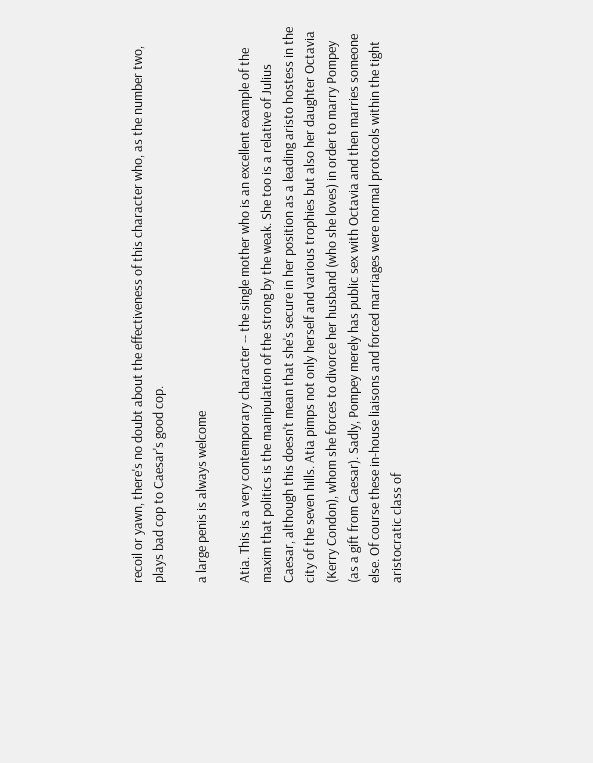recoil or yawn, there's no doubt about the effectiveness of this character who, as the number two, plays bad cop to Caesar's good cop.

a large penis is always welcome

Atia. This is a very contemporary character -- the single mother who is an excellent example of the maxim that politics is the manipulation of the strong by the weak. She too is a relative of Julius Caesar, although this doesn't mean that she's secure in her position as a leading aristo hostess in the city of the seven hills. Atia pimps not only herself and various trophies but also her daughter Octavia (Kerry Condon), whom she forces to divorce her husband (who she loves) in order to marry Pompey (as a gift from Caesar). Sadly, Pompey merely has public sex with Octavia and then marries someone else. Of course these in-house liaisons and forced marriages were normal protocols within the tight aristocratic class of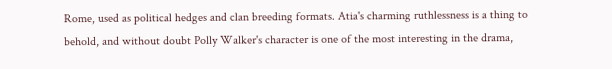Rome, used as political hedges and clan breeding formats. Atia's charming ruthlessness is a thing to behold, and without doubt Polly Walker's character is one of the most interesting in the drama,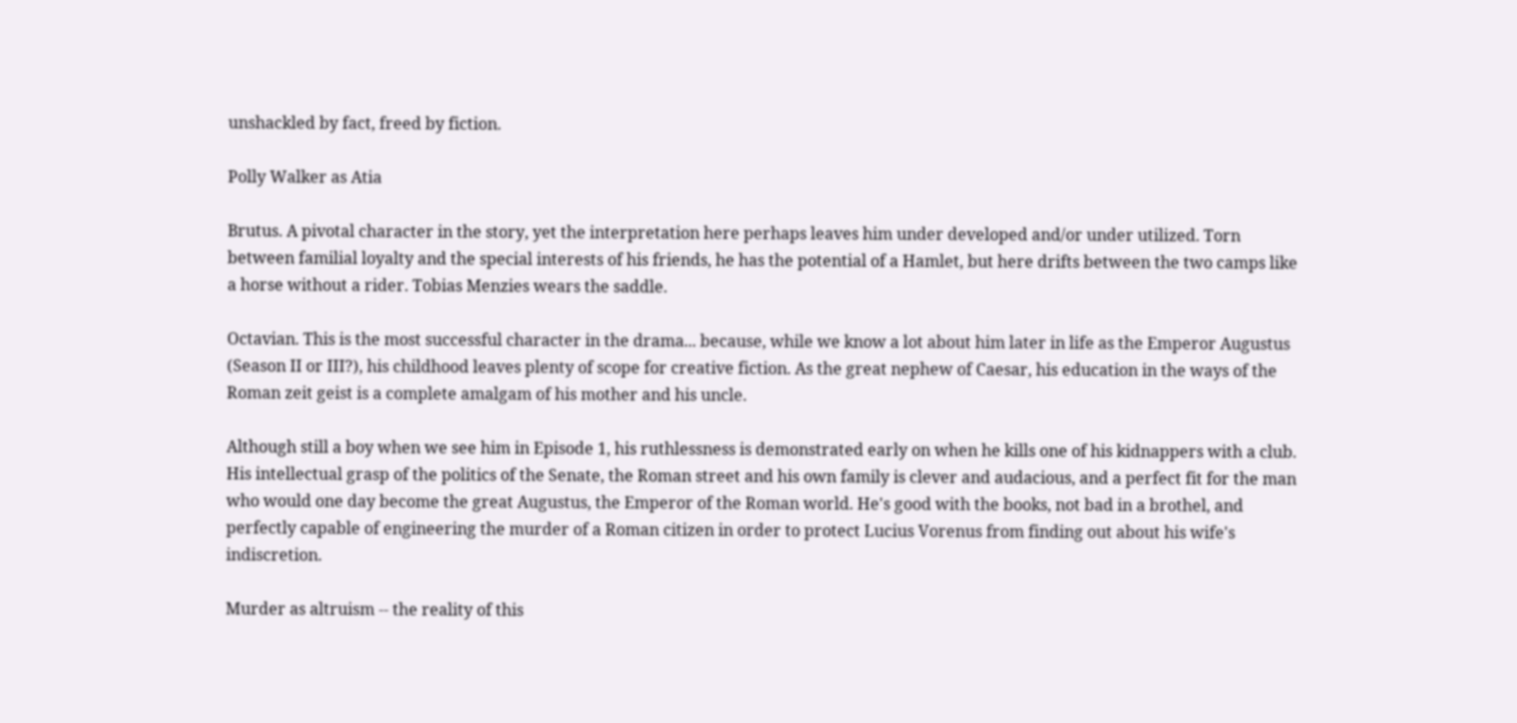unshackled by fact, freed by fiction.

Polly Walker as Atia

Brutus. A pivotal character in the story, yet the interpretation here perhaps leaves him under developed and/or under utilized. Torn between familial loyalty and the special interests of his friends, he has the potential of a Hamlet, but here drifts between the two camps like a horse without a rider. Tobias Menzies wears the saddle.

Octavian. This is the most successful character in the drama... because, while we know a lot about him later in life as the Emperor Augustus (Season II or III?), his childhood leaves plenty of scope for creative fiction. As the great nephew of Caesar, his education in the ways of the Roman zeit geist is a complete amalgam of his mother and his uncle.

Although still a boy when we see him in Episode 1, his ruthlessness is demonstrated early on when he kills one of his kidnappers with a club. His intellectual grasp of the politics of the Senate, the Roman street and his own family is clever and audacious, and a perfect fit for the man who would one day become the great Augustus, the Emperor of the Roman world. He's good with the books, not bad in a brothel, and perfectly capable of engineering the murder of a Roman citizen in order to protect Lucius Vorenus from finding out about his wife's indiscretion.

Murder as altruism -- the reality of this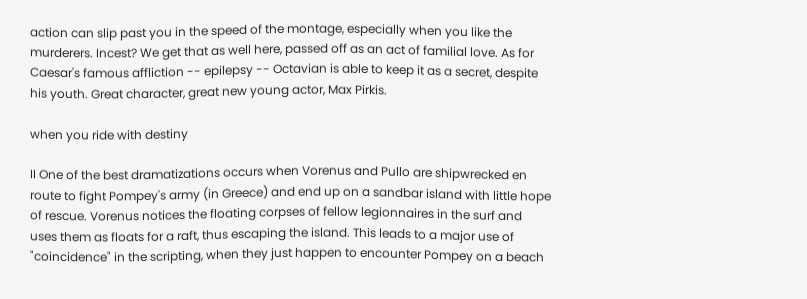action can slip past you in the speed of the montage, especially when you like the murderers. Incest? We get that as well here, passed off as an act of familial love. As for Caesar's famous affliction -- epilepsy -- Octavian is able to keep it as a secret, despite his youth. Great character, great new young actor, Max Pirkis.

when you ride with destiny

II One of the best dramatizations occurs when Vorenus and Pullo are shipwrecked en route to fight Pompey's army (in Greece) and end up on a sandbar island with little hope of rescue. Vorenus notices the floating corpses of fellow legionnaires in the surf and uses them as floats for a raft, thus escaping the island. This leads to a major use of "coincidence" in the scripting, when they just happen to encounter Pompey on a beach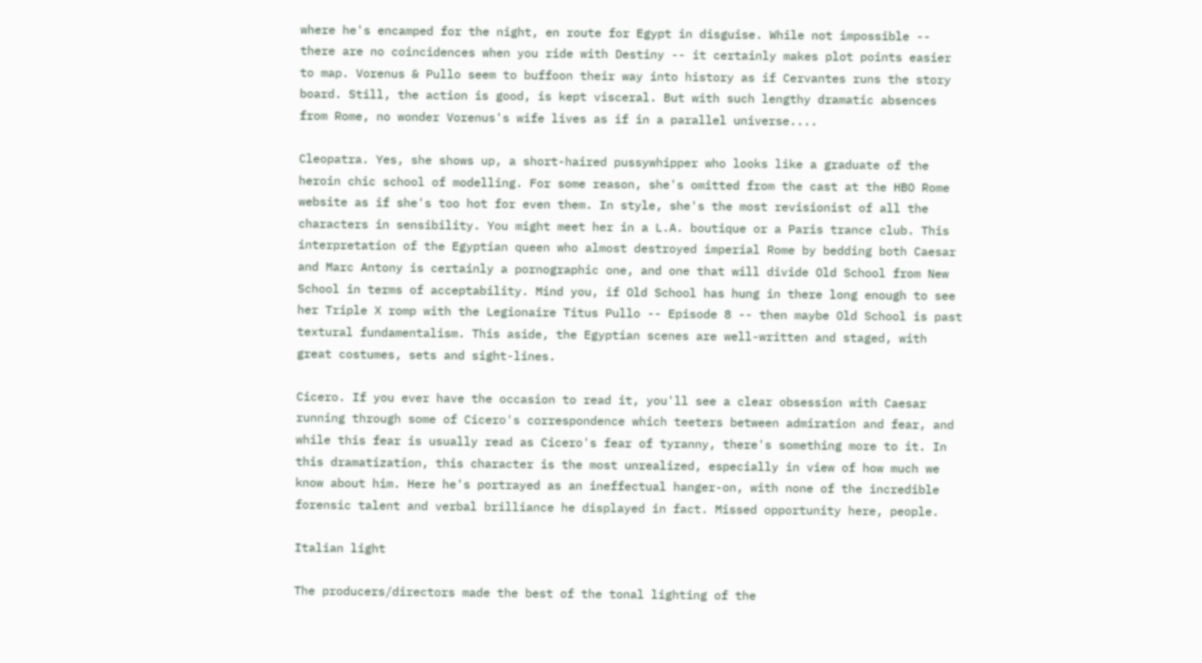where he's encamped for the night, en route for Egypt in disguise. While not impossible -- there are no coincidences when you ride with Destiny -- it certainly makes plot points easier to map. Vorenus & Pullo seem to buffoon their way into history as if Cervantes runs the story board. Still, the action is good, is kept visceral. But with such lengthy dramatic absences from Rome, no wonder Vorenus's wife lives as if in a parallel universe....

Cleopatra. Yes, she shows up, a short-haired pussywhipper who looks like a graduate of the heroin chic school of modelling. For some reason, she's omitted from the cast at the HBO Rome website as if she's too hot for even them. In style, she's the most revisionist of all the characters in sensibility. You might meet her in a L.A. boutique or a Paris trance club. This interpretation of the Egyptian queen who almost destroyed imperial Rome by bedding both Caesar and Marc Antony is certainly a pornographic one, and one that will divide Old School from New School in terms of acceptability. Mind you, if Old School has hung in there long enough to see her Triple X romp with the Legionaire Titus Pullo -- Episode 8 -- then maybe Old School is past textural fundamentalism. This aside, the Egyptian scenes are well-written and staged, with great costumes, sets and sight-lines.

Cicero. If you ever have the occasion to read it, you'll see a clear obsession with Caesar running through some of Cicero's correspondence which teeters between admiration and fear, and while this fear is usually read as Cicero's fear of tyranny, there's something more to it. In this dramatization, this character is the most unrealized, especially in view of how much we know about him. Here he's portrayed as an ineffectual hanger-on, with none of the incredible forensic talent and verbal brilliance he displayed in fact. Missed opportunity here, people.

Italian light

The producers/directors made the best of the tonal lighting of the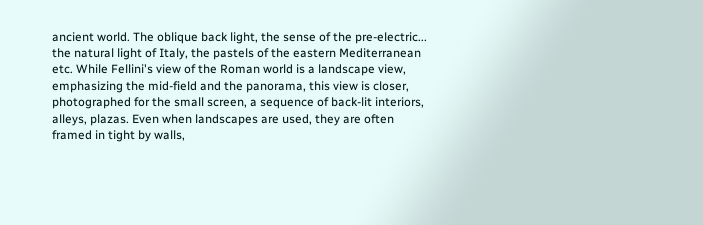ancient world. The oblique back light, the sense of the pre-electric... the natural light of Italy, the pastels of the eastern Mediterranean etc. While Fellini's view of the Roman world is a landscape view, emphasizing the mid-field and the panorama, this view is closer, photographed for the small screen, a sequence of back-lit interiors, alleys, plazas. Even when landscapes are used, they are often framed in tight by walls,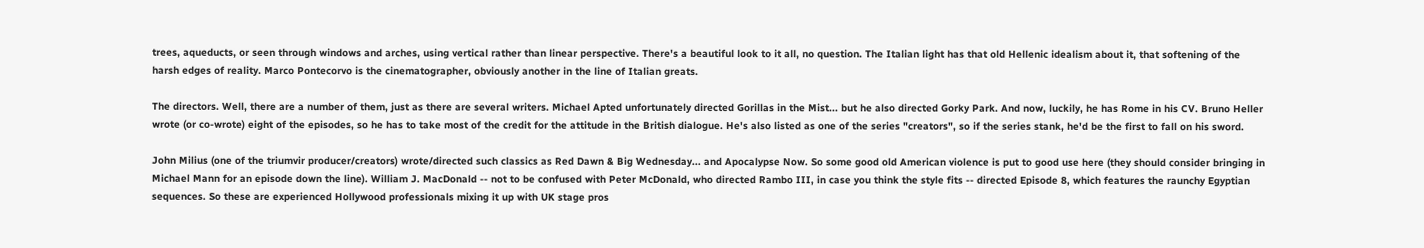trees, aqueducts, or seen through windows and arches, using vertical rather than linear perspective. There's a beautiful look to it all, no question. The Italian light has that old Hellenic idealism about it, that softening of the harsh edges of reality. Marco Pontecorvo is the cinematographer, obviously another in the line of Italian greats.

The directors. Well, there are a number of them, just as there are several writers. Michael Apted unfortunately directed Gorillas in the Mist... but he also directed Gorky Park. And now, luckily, he has Rome in his CV. Bruno Heller wrote (or co-wrote) eight of the episodes, so he has to take most of the credit for the attitude in the British dialogue. He's also listed as one of the series "creators", so if the series stank, he'd be the first to fall on his sword.

John Milius (one of the triumvir producer/creators) wrote/directed such classics as Red Dawn & Big Wednesday... and Apocalypse Now. So some good old American violence is put to good use here (they should consider bringing in Michael Mann for an episode down the line). William J. MacDonald -- not to be confused with Peter McDonald, who directed Rambo III, in case you think the style fits -- directed Episode 8, which features the raunchy Egyptian sequences. So these are experienced Hollywood professionals mixing it up with UK stage pros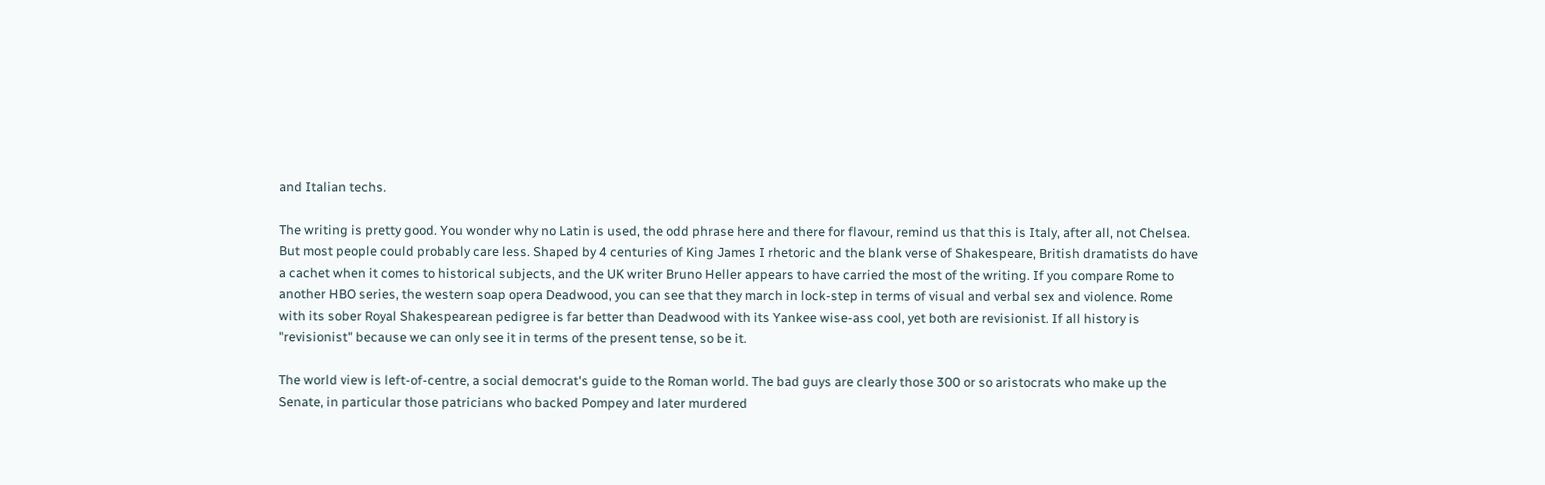and Italian techs.

The writing is pretty good. You wonder why no Latin is used, the odd phrase here and there for flavour, remind us that this is Italy, after all, not Chelsea. But most people could probably care less. Shaped by 4 centuries of King James I rhetoric and the blank verse of Shakespeare, British dramatists do have a cachet when it comes to historical subjects, and the UK writer Bruno Heller appears to have carried the most of the writing. If you compare Rome to another HBO series, the western soap opera Deadwood, you can see that they march in lock-step in terms of visual and verbal sex and violence. Rome with its sober Royal Shakespearean pedigree is far better than Deadwood with its Yankee wise-ass cool, yet both are revisionist. If all history is "revisionist" because we can only see it in terms of the present tense, so be it.

The world view is left-of-centre, a social democrat's guide to the Roman world. The bad guys are clearly those 300 or so aristocrats who make up the Senate, in particular those patricians who backed Pompey and later murdered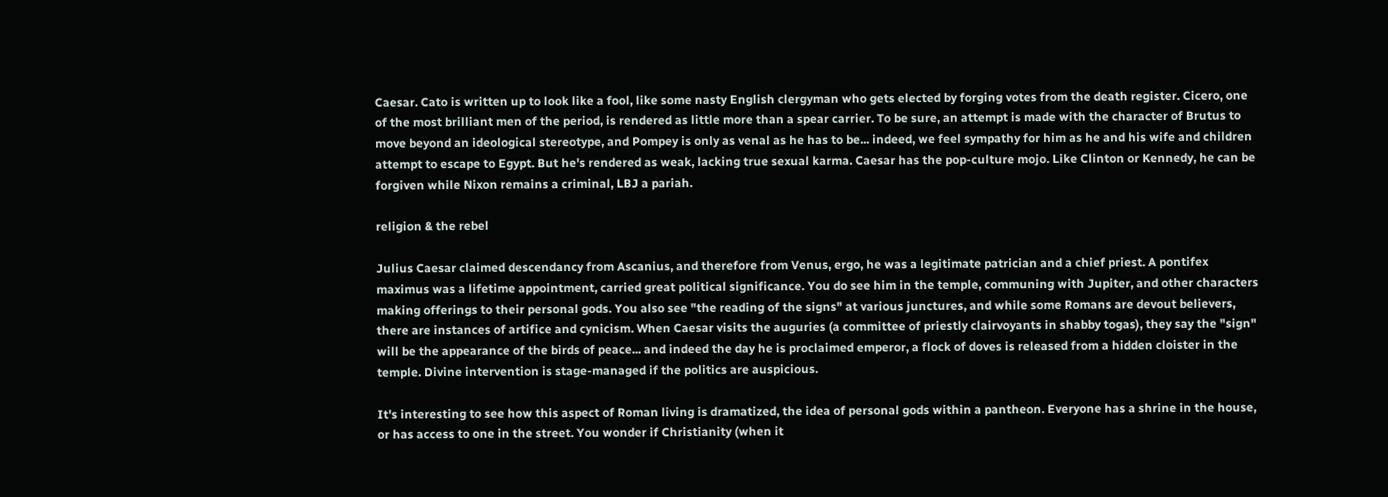Caesar. Cato is written up to look like a fool, like some nasty English clergyman who gets elected by forging votes from the death register. Cicero, one of the most brilliant men of the period, is rendered as little more than a spear carrier. To be sure, an attempt is made with the character of Brutus to move beyond an ideological stereotype, and Pompey is only as venal as he has to be... indeed, we feel sympathy for him as he and his wife and children attempt to escape to Egypt. But he's rendered as weak, lacking true sexual karma. Caesar has the pop-culture mojo. Like Clinton or Kennedy, he can be forgiven while Nixon remains a criminal, LBJ a pariah.

religion & the rebel

Julius Caesar claimed descendancy from Ascanius, and therefore from Venus, ergo, he was a legitimate patrician and a chief priest. A pontifex maximus was a lifetime appointment, carried great political significance. You do see him in the temple, communing with Jupiter, and other characters making offerings to their personal gods. You also see "the reading of the signs" at various junctures, and while some Romans are devout believers, there are instances of artifice and cynicism. When Caesar visits the auguries (a committee of priestly clairvoyants in shabby togas), they say the "sign" will be the appearance of the birds of peace... and indeed the day he is proclaimed emperor, a flock of doves is released from a hidden cloister in the temple. Divine intervention is stage-managed if the politics are auspicious.

It's interesting to see how this aspect of Roman living is dramatized, the idea of personal gods within a pantheon. Everyone has a shrine in the house, or has access to one in the street. You wonder if Christianity (when it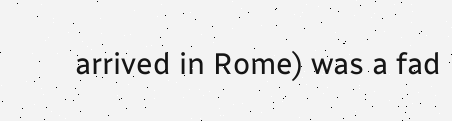arrived in Rome) was a fad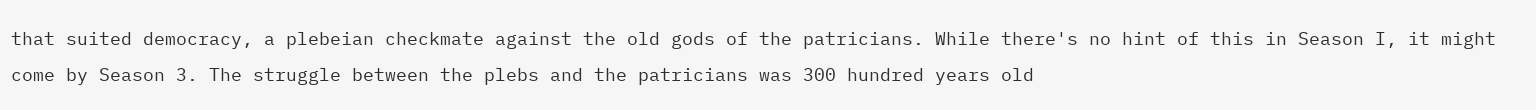that suited democracy, a plebeian checkmate against the old gods of the patricians. While there's no hint of this in Season I, it might come by Season 3. The struggle between the plebs and the patricians was 300 hundred years old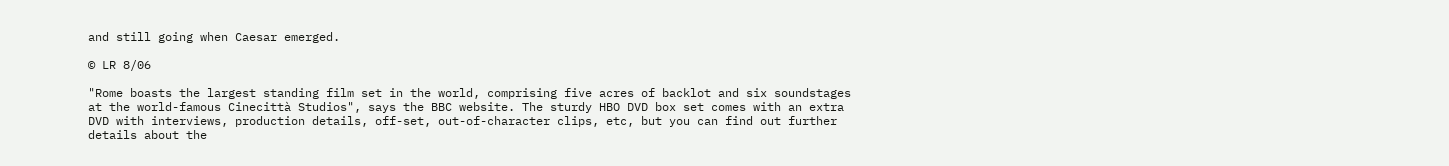and still going when Caesar emerged.

© LR 8/06

"Rome boasts the largest standing film set in the world, comprising five acres of backlot and six soundstages at the world-famous Cinecittà Studios", says the BBC website. The sturdy HBO DVD box set comes with an extra DVD with interviews, production details, off-set, out-of-character clips, etc, but you can find out further details about the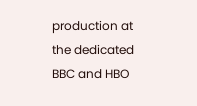production at the dedicated BBC and HBO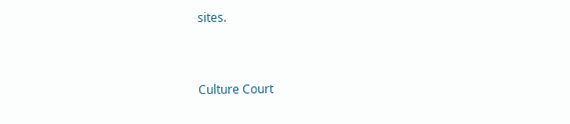sites.


Culture Court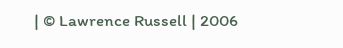| © Lawrence Russell | 2006